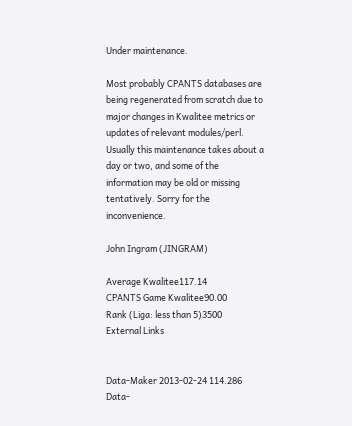Under maintenance.

Most probably CPANTS databases are being regenerated from scratch due to major changes in Kwalitee metrics or updates of relevant modules/perl. Usually this maintenance takes about a day or two, and some of the information may be old or missing tentatively. Sorry for the inconvenience.

John Ingram (JINGRAM)

Average Kwalitee117.14
CPANTS Game Kwalitee90.00
Rank (Liga: less than 5)3500
External Links


Data-Maker 2013-02-24 114.286
Data-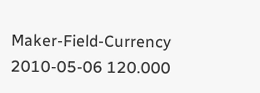Maker-Field-Currency 2010-05-06 120.000